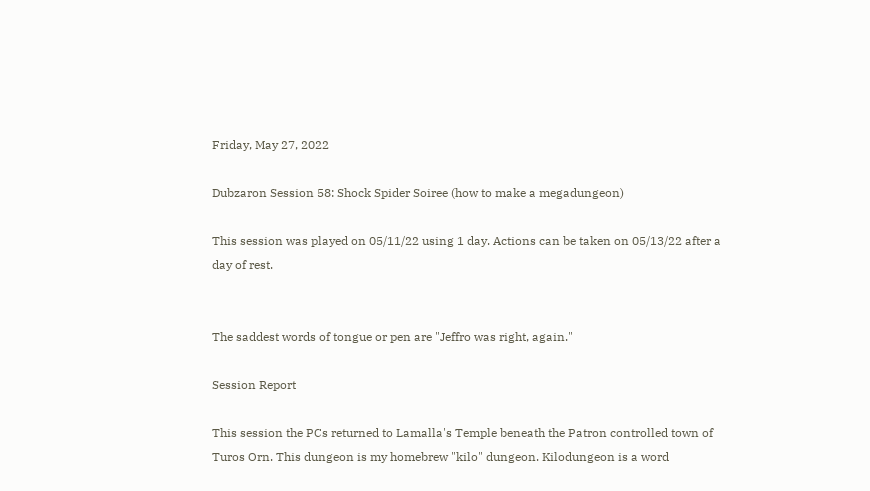Friday, May 27, 2022

Dubzaron Session 58: Shock Spider Soiree (how to make a megadungeon)

This session was played on 05/11/22 using 1 day. Actions can be taken on 05/13/22 after a day of rest.


The saddest words of tongue or pen are "Jeffro was right, again."

Session Report

This session the PCs returned to Lamalla's Temple beneath the Patron controlled town of Turos Orn. This dungeon is my homebrew "kilo" dungeon. Kilodungeon is a word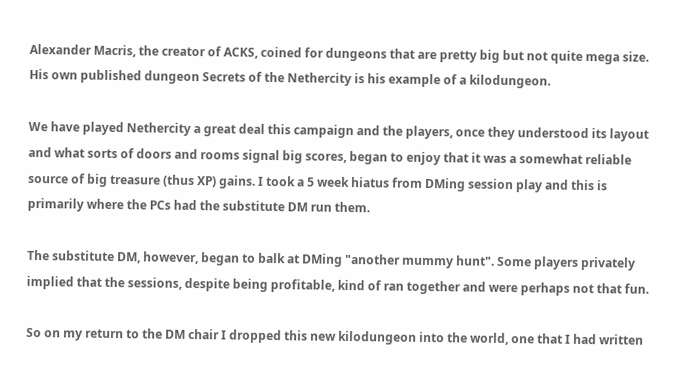Alexander Macris, the creator of ACKS, coined for dungeons that are pretty big but not quite mega size. His own published dungeon Secrets of the Nethercity is his example of a kilodungeon.

We have played Nethercity a great deal this campaign and the players, once they understood its layout and what sorts of doors and rooms signal big scores, began to enjoy that it was a somewhat reliable source of big treasure (thus XP) gains. I took a 5 week hiatus from DMing session play and this is primarily where the PCs had the substitute DM run them.

The substitute DM, however, began to balk at DMing "another mummy hunt". Some players privately implied that the sessions, despite being profitable, kind of ran together and were perhaps not that fun.

So on my return to the DM chair I dropped this new kilodungeon into the world, one that I had written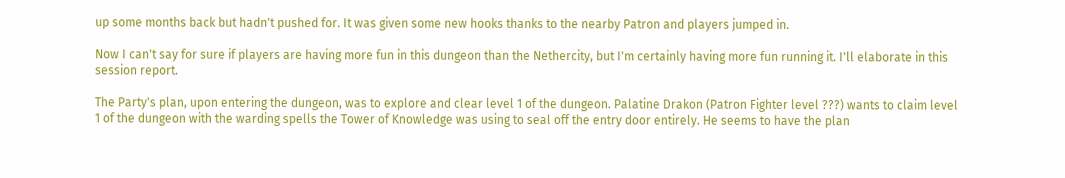up some months back but hadn't pushed for. It was given some new hooks thanks to the nearby Patron and players jumped in.

Now I can't say for sure if players are having more fun in this dungeon than the Nethercity, but I'm certainly having more fun running it. I'll elaborate in this session report.

The Party's plan, upon entering the dungeon, was to explore and clear level 1 of the dungeon. Palatine Drakon (Patron Fighter level ???) wants to claim level 1 of the dungeon with the warding spells the Tower of Knowledge was using to seal off the entry door entirely. He seems to have the plan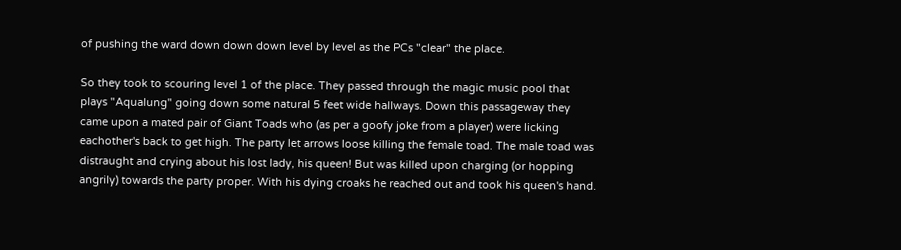of pushing the ward down down down level by level as the PCs "clear" the place.

So they took to scouring level 1 of the place. They passed through the magic music pool that plays "Aqualung" going down some natural 5 feet wide hallways. Down this passageway they came upon a mated pair of Giant Toads who (as per a goofy joke from a player) were licking eachother's back to get high. The party let arrows loose killing the female toad. The male toad was distraught and crying about his lost lady, his queen! But was killed upon charging (or hopping angrily) towards the party proper. With his dying croaks he reached out and took his queen's hand.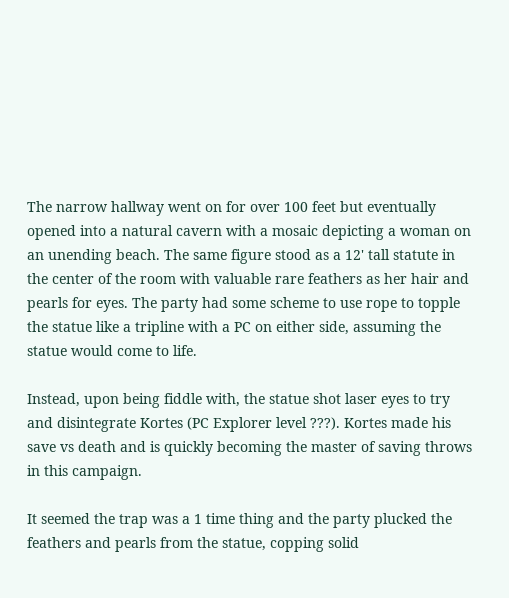The narrow hallway went on for over 100 feet but eventually opened into a natural cavern with a mosaic depicting a woman on an unending beach. The same figure stood as a 12' tall statute in the center of the room with valuable rare feathers as her hair and pearls for eyes. The party had some scheme to use rope to topple the statue like a tripline with a PC on either side, assuming the statue would come to life.

Instead, upon being fiddle with, the statue shot laser eyes to try and disintegrate Kortes (PC Explorer level ???). Kortes made his save vs death and is quickly becoming the master of saving throws in this campaign.

It seemed the trap was a 1 time thing and the party plucked the feathers and pearls from the statue, copping solid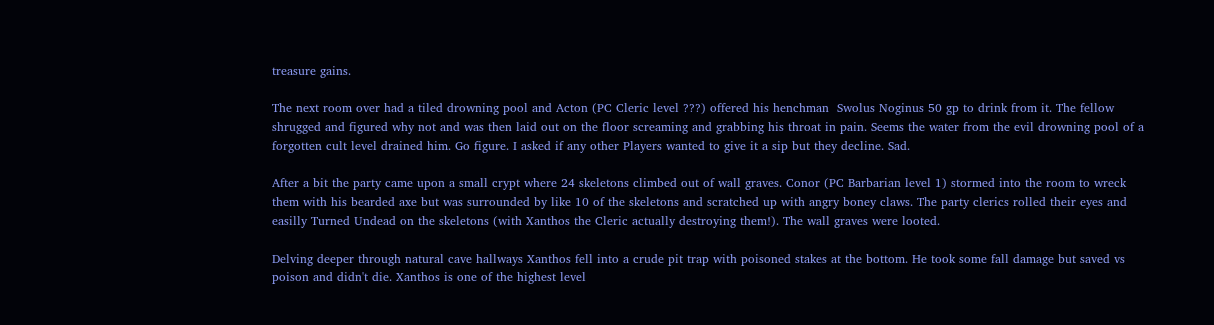treasure gains.

The next room over had a tiled drowning pool and Acton (PC Cleric level ???) offered his henchman  Swolus Noginus 50 gp to drink from it. The fellow shrugged and figured why not and was then laid out on the floor screaming and grabbing his throat in pain. Seems the water from the evil drowning pool of a forgotten cult level drained him. Go figure. I asked if any other Players wanted to give it a sip but they decline. Sad.

After a bit the party came upon a small crypt where 24 skeletons climbed out of wall graves. Conor (PC Barbarian level 1) stormed into the room to wreck them with his bearded axe but was surrounded by like 10 of the skeletons and scratched up with angry boney claws. The party clerics rolled their eyes and easilly Turned Undead on the skeletons (with Xanthos the Cleric actually destroying them!). The wall graves were looted.

Delving deeper through natural cave hallways Xanthos fell into a crude pit trap with poisoned stakes at the bottom. He took some fall damage but saved vs poison and didn't die. Xanthos is one of the highest level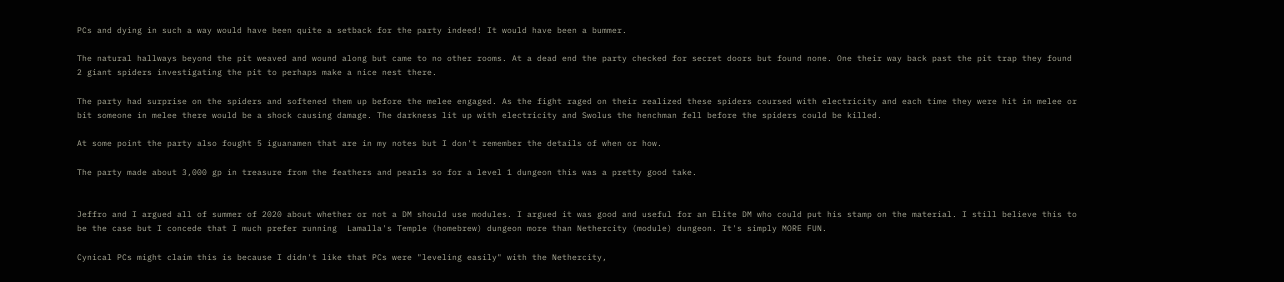PCs and dying in such a way would have been quite a setback for the party indeed! It would have been a bummer.

The natural hallways beyond the pit weaved and wound along but came to no other rooms. At a dead end the party checked for secret doors but found none. One their way back past the pit trap they found 2 giant spiders investigating the pit to perhaps make a nice nest there.

The party had surprise on the spiders and softened them up before the melee engaged. As the fight raged on their realized these spiders coursed with electricity and each time they were hit in melee or bit someone in melee there would be a shock causing damage. The darkness lit up with electricity and Swolus the henchman fell before the spiders could be killed.

At some point the party also fought 5 iguanamen that are in my notes but I don't remember the details of when or how.

The party made about 3,000 gp in treasure from the feathers and pearls so for a level 1 dungeon this was a pretty good take.


Jeffro and I argued all of summer of 2020 about whether or not a DM should use modules. I argued it was good and useful for an Elite DM who could put his stamp on the material. I still believe this to be the case but I concede that I much prefer running  Lamalla's Temple (homebrew) dungeon more than Nethercity (module) dungeon. It's simply MORE FUN.

Cynical PCs might claim this is because I didn't like that PCs were "leveling easily" with the Nethercity,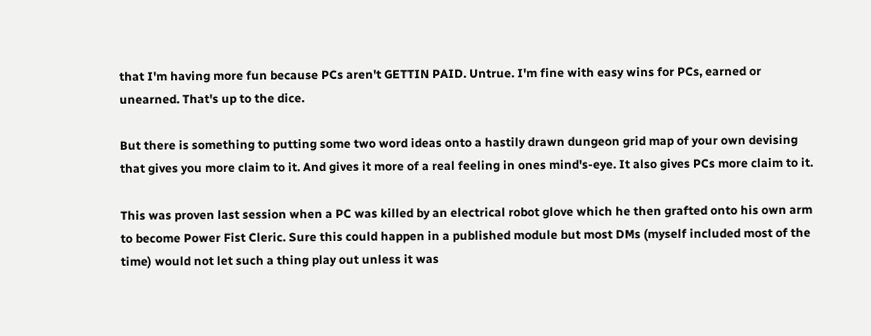that I'm having more fun because PCs aren't GETTIN PAID. Untrue. I'm fine with easy wins for PCs, earned or unearned. That's up to the dice.

But there is something to putting some two word ideas onto a hastily drawn dungeon grid map of your own devising that gives you more claim to it. And gives it more of a real feeling in ones mind's-eye. It also gives PCs more claim to it.

This was proven last session when a PC was killed by an electrical robot glove which he then grafted onto his own arm to become Power Fist Cleric. Sure this could happen in a published module but most DMs (myself included most of the time) would not let such a thing play out unless it was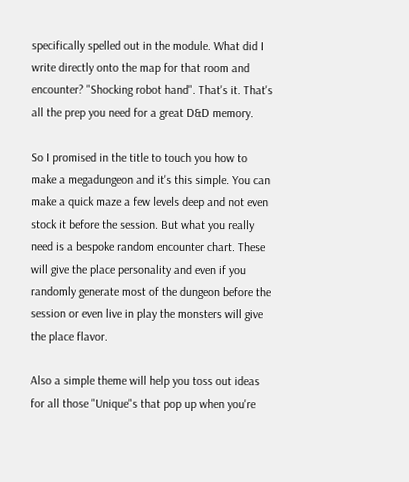specifically spelled out in the module. What did I write directly onto the map for that room and encounter? "Shocking robot hand". That's it. That's all the prep you need for a great D&D memory.

So I promised in the title to touch you how to make a megadungeon and it's this simple. You can make a quick maze a few levels deep and not even stock it before the session. But what you really need is a bespoke random encounter chart. These will give the place personality and even if you randomly generate most of the dungeon before the session or even live in play the monsters will give the place flavor.

Also a simple theme will help you toss out ideas for all those "Unique"s that pop up when you're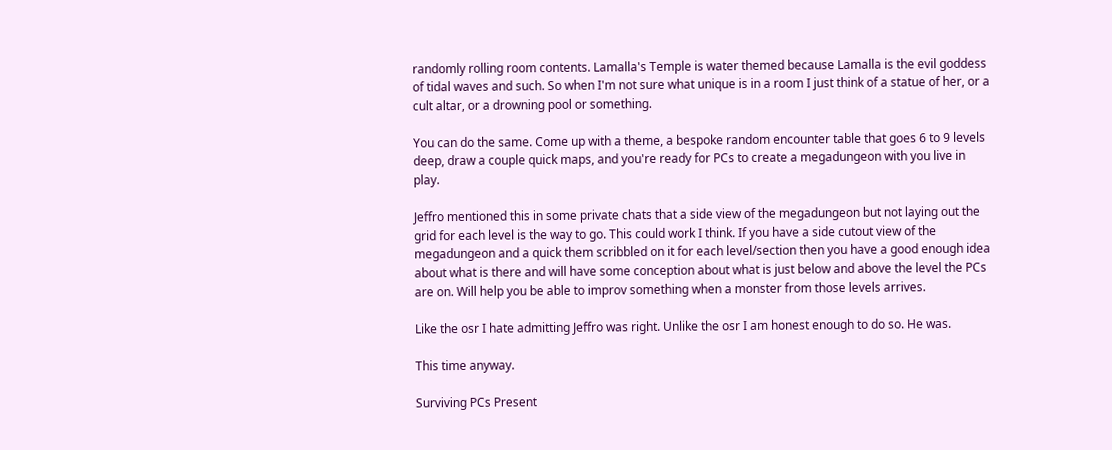randomly rolling room contents. Lamalla's Temple is water themed because Lamalla is the evil goddess of tidal waves and such. So when I'm not sure what unique is in a room I just think of a statue of her, or a cult altar, or a drowning pool or something.

You can do the same. Come up with a theme, a bespoke random encounter table that goes 6 to 9 levels deep, draw a couple quick maps, and you're ready for PCs to create a megadungeon with you live in play.

Jeffro mentioned this in some private chats that a side view of the megadungeon but not laying out the grid for each level is the way to go. This could work I think. If you have a side cutout view of the megadungeon and a quick them scribbled on it for each level/section then you have a good enough idea about what is there and will have some conception about what is just below and above the level the PCs are on. Will help you be able to improv something when a monster from those levels arrives.

Like the osr I hate admitting Jeffro was right. Unlike the osr I am honest enough to do so. He was.

This time anyway.

Surviving PCs Present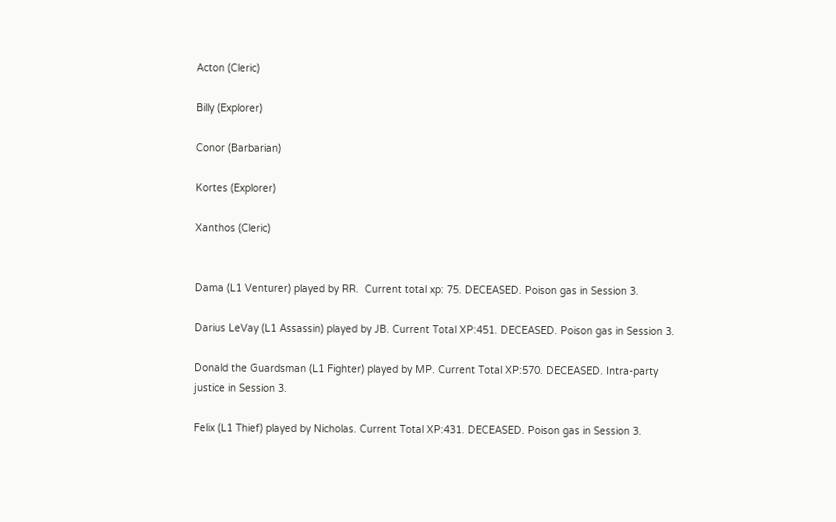Acton (Cleric)

Billy (Explorer)

Conor (Barbarian)

Kortes (Explorer)

Xanthos (Cleric)


Dama (L1 Venturer) played by RR.  Current total xp: 75. DECEASED. Poison gas in Session 3.

Darius LeVay (L1 Assassin) played by JB. Current Total XP:451. DECEASED. Poison gas in Session 3.

Donald the Guardsman (L1 Fighter) played by MP. Current Total XP:570. DECEASED. Intra-party justice in Session 3.

Felix (L1 Thief) played by Nicholas. Current Total XP:431. DECEASED. Poison gas in Session 3.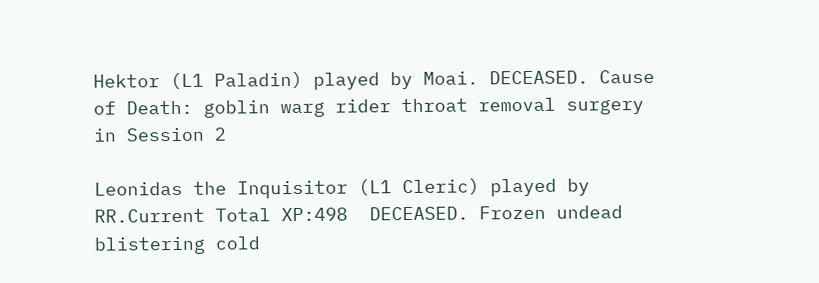Hektor (L1 Paladin) played by Moai. DECEASED. Cause of Death: goblin warg rider throat removal surgery in Session 2

Leonidas the Inquisitor (L1 Cleric) played by RR.Current Total XP:498  DECEASED. Frozen undead blistering cold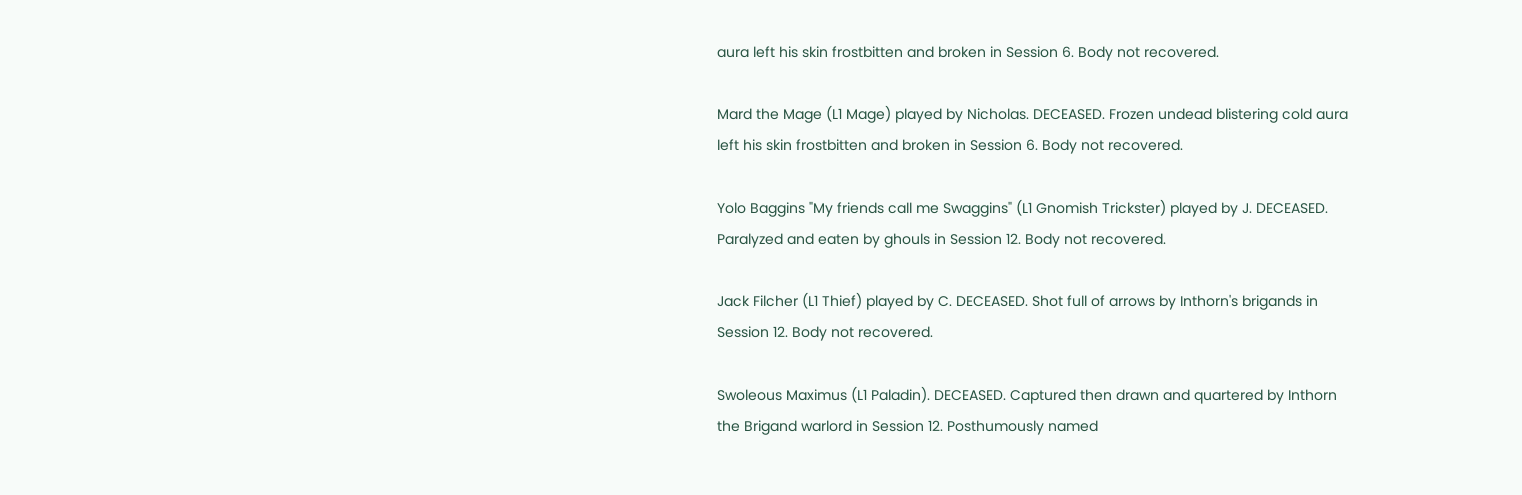aura left his skin frostbitten and broken in Session 6. Body not recovered.

Mard the Mage (L1 Mage) played by Nicholas. DECEASED. Frozen undead blistering cold aura left his skin frostbitten and broken in Session 6. Body not recovered.

Yolo Baggins "My friends call me Swaggins" (L1 Gnomish Trickster) played by J. DECEASED. Paralyzed and eaten by ghouls in Session 12. Body not recovered.

Jack Filcher (L1 Thief) played by C. DECEASED. Shot full of arrows by Inthorn's brigands in Session 12. Body not recovered.

Swoleous Maximus (L1 Paladin). DECEASED. Captured then drawn and quartered by Inthorn the Brigand warlord in Session 12. Posthumously named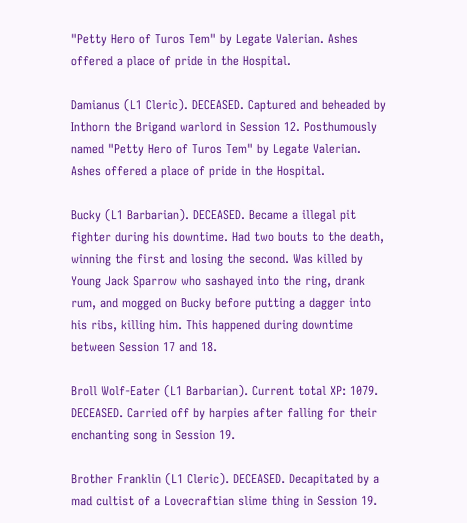"Petty Hero of Turos Tem" by Legate Valerian. Ashes offered a place of pride in the Hospital.

Damianus (L1 Cleric). DECEASED. Captured and beheaded by Inthorn the Brigand warlord in Session 12. Posthumously named "Petty Hero of Turos Tem" by Legate Valerian. Ashes offered a place of pride in the Hospital.

Bucky (L1 Barbarian). DECEASED. Became a illegal pit fighter during his downtime. Had two bouts to the death, winning the first and losing the second. Was killed by Young Jack Sparrow who sashayed into the ring, drank rum, and mogged on Bucky before putting a dagger into his ribs, killing him. This happened during downtime between Session 17 and 18.

Broll Wolf-Eater (L1 Barbarian). Current total XP: 1079. DECEASED. Carried off by harpies after falling for their enchanting song in Session 19.

Brother Franklin (L1 Cleric). DECEASED. Decapitated by a mad cultist of a Lovecraftian slime thing in Session 19.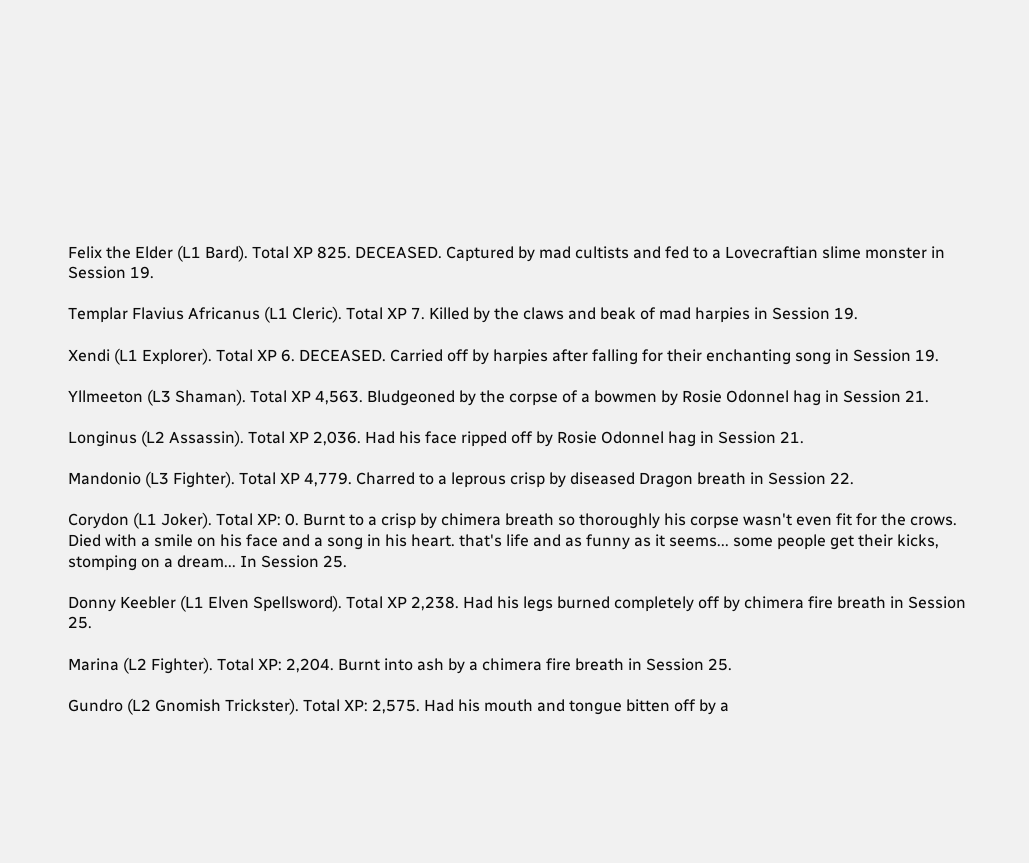Felix the Elder (L1 Bard). Total XP 825. DECEASED. Captured by mad cultists and fed to a Lovecraftian slime monster in Session 19.

Templar Flavius Africanus (L1 Cleric). Total XP 7. Killed by the claws and beak of mad harpies in Session 19.

Xendi (L1 Explorer). Total XP 6. DECEASED. Carried off by harpies after falling for their enchanting song in Session 19.

Yllmeeton (L3 Shaman). Total XP 4,563. Bludgeoned by the corpse of a bowmen by Rosie Odonnel hag in Session 21.

Longinus (L2 Assassin). Total XP 2,036. Had his face ripped off by Rosie Odonnel hag in Session 21.

Mandonio (L3 Fighter). Total XP 4,779. Charred to a leprous crisp by diseased Dragon breath in Session 22.

Corydon (L1 Joker). Total XP: 0. Burnt to a crisp by chimera breath so thoroughly his corpse wasn't even fit for the crows. Died with a smile on his face and a song in his heart. that's life and as funny as it seems... some people get their kicks, stomping on a dream... In Session 25.

Donny Keebler (L1 Elven Spellsword). Total XP 2,238. Had his legs burned completely off by chimera fire breath in Session 25.

Marina (L2 Fighter). Total XP: 2,204. Burnt into ash by a chimera fire breath in Session 25.

Gundro (L2 Gnomish Trickster). Total XP: 2,575. Had his mouth and tongue bitten off by a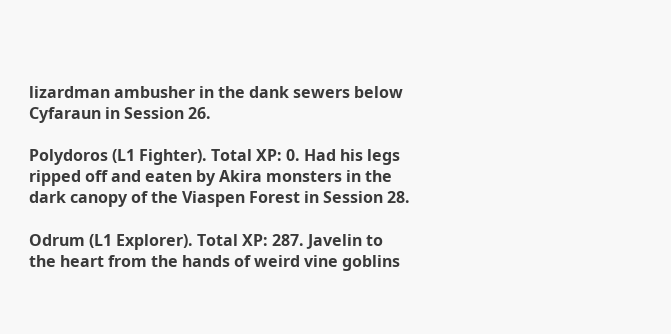lizardman ambusher in the dank sewers below Cyfaraun in Session 26.

Polydoros (L1 Fighter). Total XP: 0. Had his legs ripped off and eaten by Akira monsters in the dark canopy of the Viaspen Forest in Session 28.

Odrum (L1 Explorer). Total XP: 287. Javelin to the heart from the hands of weird vine goblins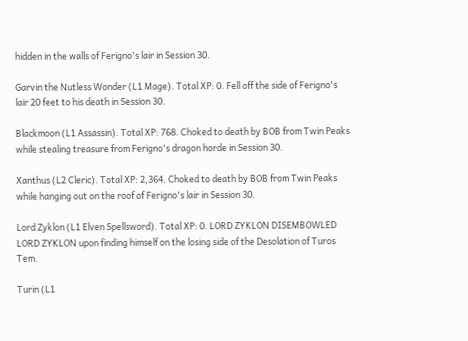hidden in the walls of Ferigno's lair in Session 30.

Garvin the Nutless Wonder (L1 Mage). Total XP: 0. Fell off the side of Ferigno's lair 20 feet to his death in Session 30.

Blackmoon (L1 Assassin). Total XP: 768. Choked to death by BOB from Twin Peaks while stealing treasure from Ferigno's dragon horde in Session 30.

Xanthus (L2 Cleric). Total XP: 2,364. Choked to death by BOB from Twin Peaks while hanging out on the roof of Ferigno's lair in Session 30.

Lord Zyklon (L1 Elven Spellsword). Total XP: 0. LORD ZYKLON DISEMBOWLED LORD ZYKLON upon finding himself on the losing side of the Desolation of Turos Tem.

Turin (L1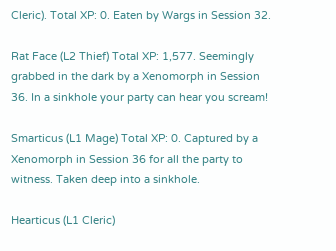Cleric). Total XP: 0. Eaten by Wargs in Session 32.

Rat Face (L2 Thief) Total XP: 1,577. Seemingly grabbed in the dark by a Xenomorph in Session 36. In a sinkhole your party can hear you scream!

Smarticus (L1 Mage) Total XP: 0. Captured by a Xenomorph in Session 36 for all the party to witness. Taken deep into a sinkhole.

Hearticus (L1 Cleric)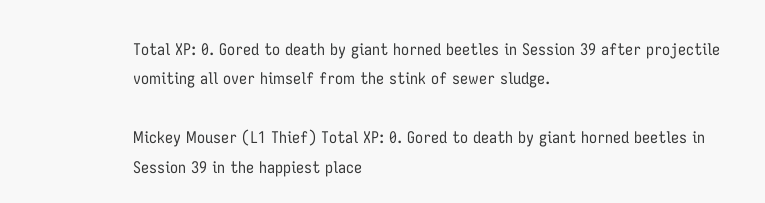Total XP: 0. Gored to death by giant horned beetles in Session 39 after projectile vomiting all over himself from the stink of sewer sludge.

Mickey Mouser (L1 Thief) Total XP: 0. Gored to death by giant horned beetles in Session 39 in the happiest place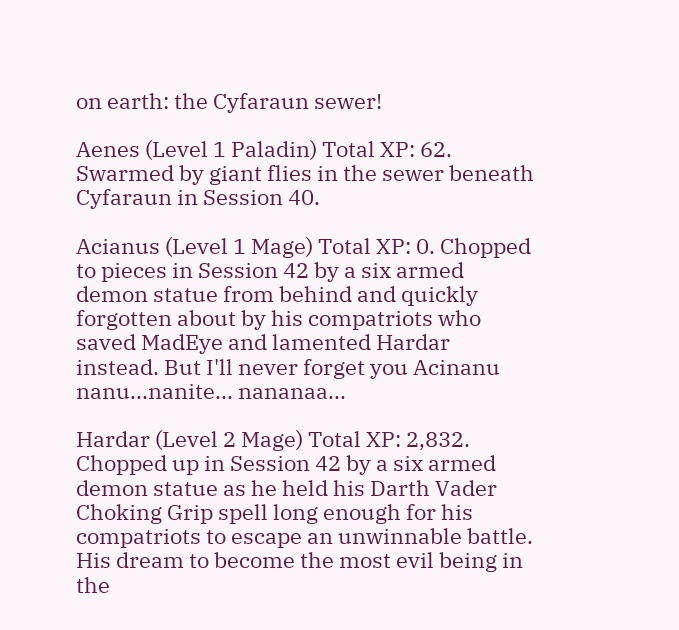on earth: the Cyfaraun sewer!

Aenes (Level 1 Paladin) Total XP: 62. Swarmed by giant flies in the sewer beneath Cyfaraun in Session 40.

Acianus (Level 1 Mage) Total XP: 0. Chopped to pieces in Session 42 by a six armed demon statue from behind and quickly forgotten about by his compatriots who saved MadEye and lamented Hardar instead. But I'll never forget you Acinanu nanu...nanite... nananaa...

Hardar (Level 2 Mage) Total XP: 2,832. Chopped up in Session 42 by a six armed demon statue as he held his Darth Vader Choking Grip spell long enough for his compatriots to escape an unwinnable battle. His dream to become the most evil being in the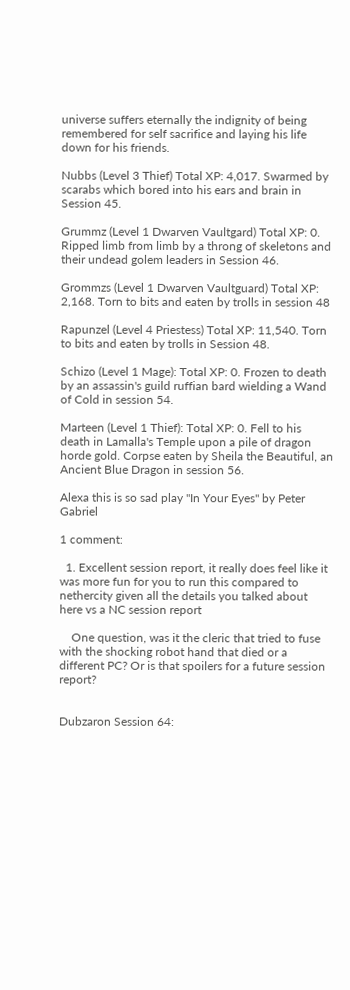universe suffers eternally the indignity of being remembered for self sacrifice and laying his life down for his friends.

Nubbs (Level 3 Thief) Total XP: 4,017. Swarmed by scarabs which bored into his ears and brain in Session 45.

Grummz (Level 1 Dwarven Vaultgard) Total XP: 0. Ripped limb from limb by a throng of skeletons and their undead golem leaders in Session 46.

Grommzs (Level 1 Dwarven Vaultguard) Total XP: 2,168. Torn to bits and eaten by trolls in session 48

Rapunzel (Level 4 Priestess) Total XP: 11,540. Torn to bits and eaten by trolls in Session 48.

Schizo (Level 1 Mage): Total XP: 0. Frozen to death by an assassin's guild ruffian bard wielding a Wand of Cold in session 54.

Marteen (Level 1 Thief): Total XP: 0. Fell to his death in Lamalla's Temple upon a pile of dragon horde gold. Corpse eaten by Sheila the Beautiful, an Ancient Blue Dragon in session 56.

Alexa this is so sad play "In Your Eyes" by Peter Gabriel

1 comment:

  1. Excellent session report, it really does feel like it was more fun for you to run this compared to nethercity given all the details you talked about here vs a NC session report

    One question, was it the cleric that tried to fuse with the shocking robot hand that died or a different PC? Or is that spoilers for a future session report?


Dubzaron Session 64: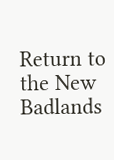Return to the New Badlands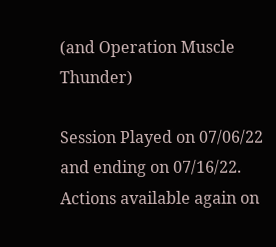(and Operation Muscle Thunder)

Session Played on 07/06/22 and ending on 07/16/22. Actions available again on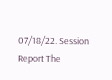07/18/22. Session Report The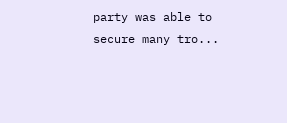party was able to secure many tro...